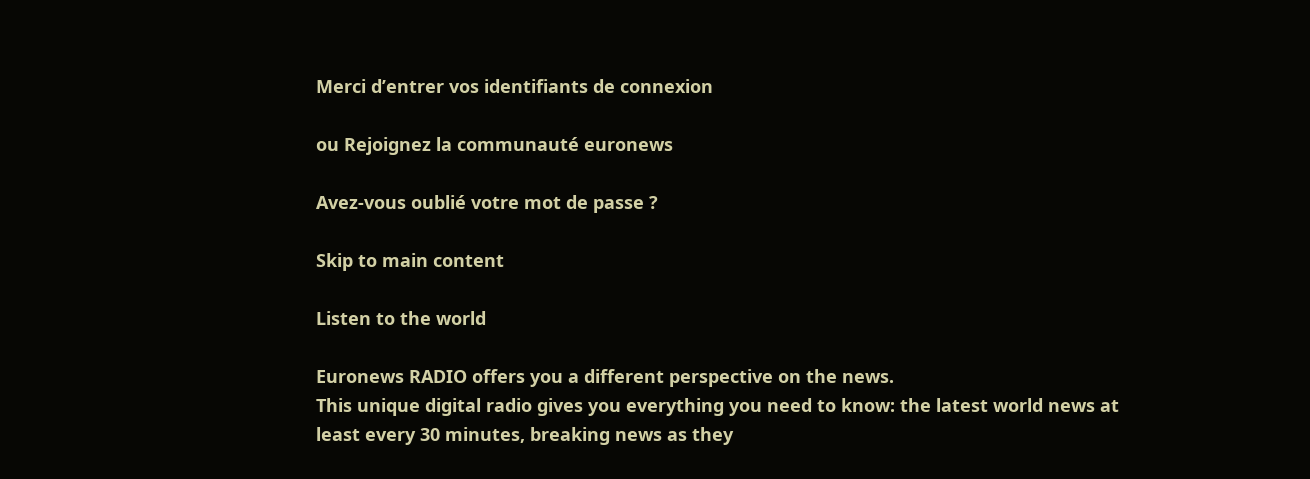Merci d’entrer vos identifiants de connexion

ou Rejoignez la communauté euronews

Avez-vous oublié votre mot de passe ?

Skip to main content

Listen to the world

Euronews RADIO offers you a different perspective on the news.
This unique digital radio gives you everything you need to know: the latest world news at least every 30 minutes, breaking news as they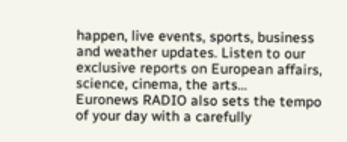happen, live events, sports, business and weather updates. Listen to our exclusive reports on European affairs, science, cinema, the arts…
Euronews RADIO also sets the tempo of your day with a carefully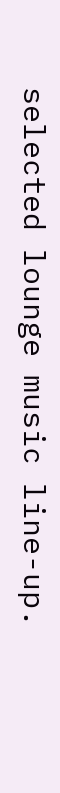selected lounge music line-up.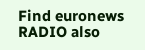Find euronews RADIO also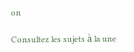on

Consultez les sujets à la une